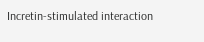Incretin-stimulated interaction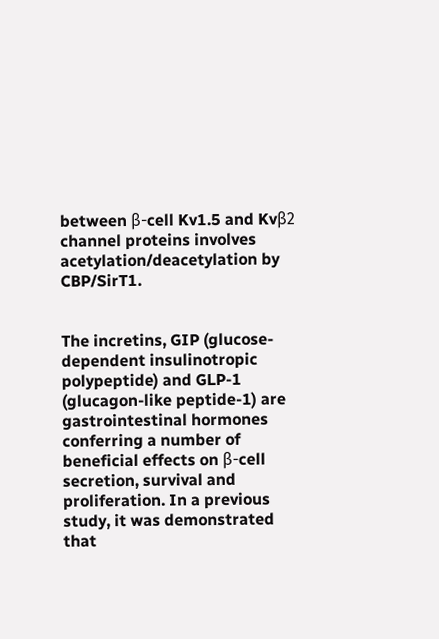between β-cell Kv1.5 and Kvβ2 channel proteins involves acetylation/deacetylation by CBP/SirT1.


The incretins, GIP (glucose-dependent insulinotropic polypeptide) and GLP-1 (glucagon-like peptide-1) are gastrointestinal hormones conferring a number of beneficial effects on β-cell secretion, survival and proliferation. In a previous study, it was demonstrated that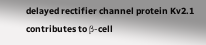delayed rectifier channel protein Kv2.1 contributes to β-cell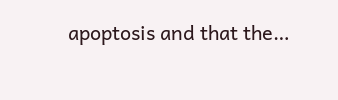apoptosis and that the…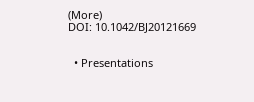(More)
DOI: 10.1042/BJ20121669


  • Presentations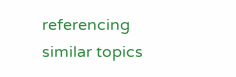referencing similar topics